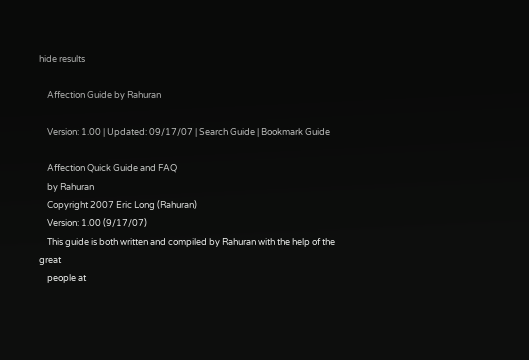hide results

    Affection Guide by Rahuran

    Version: 1.00 | Updated: 09/17/07 | Search Guide | Bookmark Guide

    Affection Quick Guide and FAQ
    by Rahuran
    Copyright 2007 Eric Long (Rahuran)
    Version: 1.00 (9/17/07)
    This guide is both written and compiled by Rahuran with the help of the great
    people at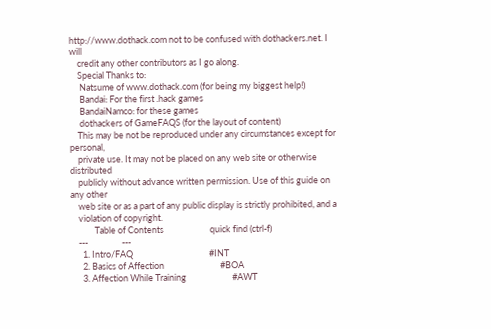http://www.dothack.com not to be confused with dothackers.net. I will
    credit any other contributors as I go along.
    Special Thanks to:
     Natsume of www.dothack.com (for being my biggest help!)
     Bandai: For the first .hack games
     BandaiNamco: for these games
     dothackers of GameFAQS (for the layout of content)
    This may be not be reproduced under any circumstances except for personal,
    private use. It may not be placed on any web site or otherwise distributed
    publicly without advance written permission. Use of this guide on any other
    web site or as a part of any public display is strictly prohibited, and a
    violation of copyright.
            Table of Contents                       quick find (ctrl-f)
    ---                 ---
      1. Intro/FAQ                                      #INT
      2. Basics of Affection                            #BOA
      3. Affection While Training                       #AWT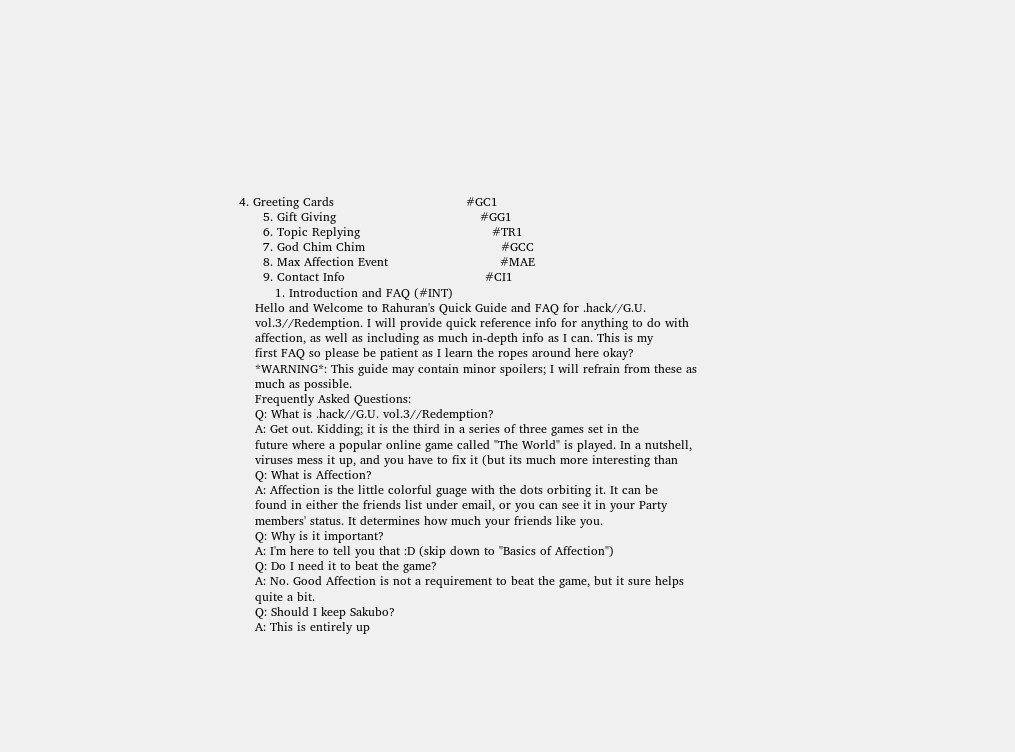4. Greeting Cards                                 #GC1
      5. Gift Giving                                    #GG1
      6. Topic Replying                                 #TR1
      7. God Chim Chim                                  #GCC
      8. Max Affection Event                            #MAE
      9. Contact Info                                   #CI1
         1. Introduction and FAQ (#INT)
    Hello and Welcome to Rahuran's Quick Guide and FAQ for .hack//G.U.
    vol.3//Redemption. I will provide quick reference info for anything to do with
    affection, as well as including as much in-depth info as I can. This is my
    first FAQ so please be patient as I learn the ropes around here okay?
    *WARNING*: This guide may contain minor spoilers; I will refrain from these as
    much as possible.
    Frequently Asked Questions:
    Q: What is .hack//G.U. vol.3//Redemption?
    A: Get out. Kidding; it is the third in a series of three games set in the
    future where a popular online game called "The World" is played. In a nutshell,
    viruses mess it up, and you have to fix it (but its much more interesting than
    Q: What is Affection?
    A: Affection is the little colorful guage with the dots orbiting it. It can be
    found in either the friends list under email, or you can see it in your Party
    members' status. It determines how much your friends like you.
    Q: Why is it important?
    A: I'm here to tell you that :D (skip down to "Basics of Affection")
    Q: Do I need it to beat the game?
    A: No. Good Affection is not a requirement to beat the game, but it sure helps
    quite a bit.
    Q: Should I keep Sakubo?
    A: This is entirely up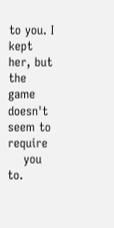to you. I kept her, but the game doesn't seem to require
    you to.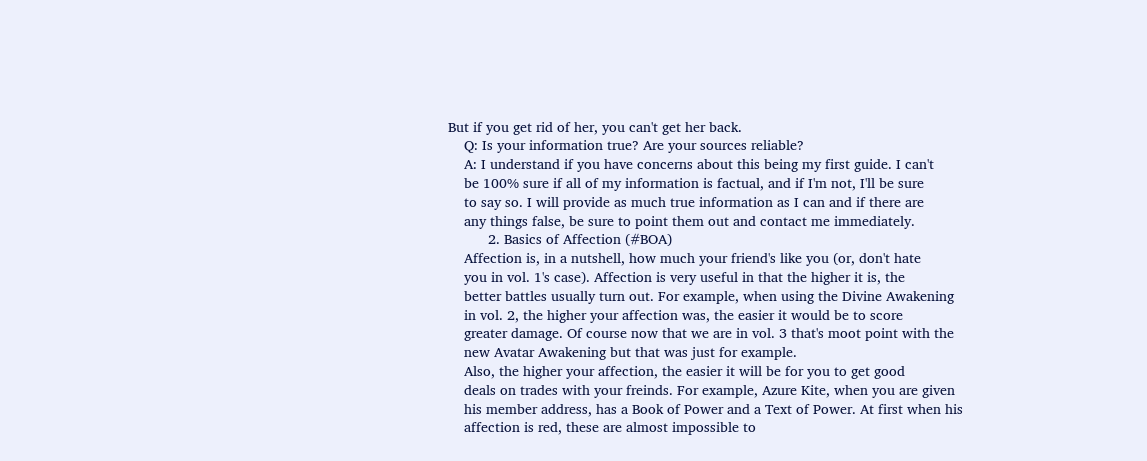But if you get rid of her, you can't get her back.
    Q: Is your information true? Are your sources reliable?
    A: I understand if you have concerns about this being my first guide. I can't
    be 100% sure if all of my information is factual, and if I'm not, I'll be sure
    to say so. I will provide as much true information as I can and if there are
    any things false, be sure to point them out and contact me immediately.
          2. Basics of Affection (#BOA)
    Affection is, in a nutshell, how much your friend's like you (or, don't hate
    you in vol. 1's case). Affection is very useful in that the higher it is, the
    better battles usually turn out. For example, when using the Divine Awakening
    in vol. 2, the higher your affection was, the easier it would be to score
    greater damage. Of course now that we are in vol. 3 that's moot point with the
    new Avatar Awakening but that was just for example.
    Also, the higher your affection, the easier it will be for you to get good
    deals on trades with your freinds. For example, Azure Kite, when you are given
    his member address, has a Book of Power and a Text of Power. At first when his
    affection is red, these are almost impossible to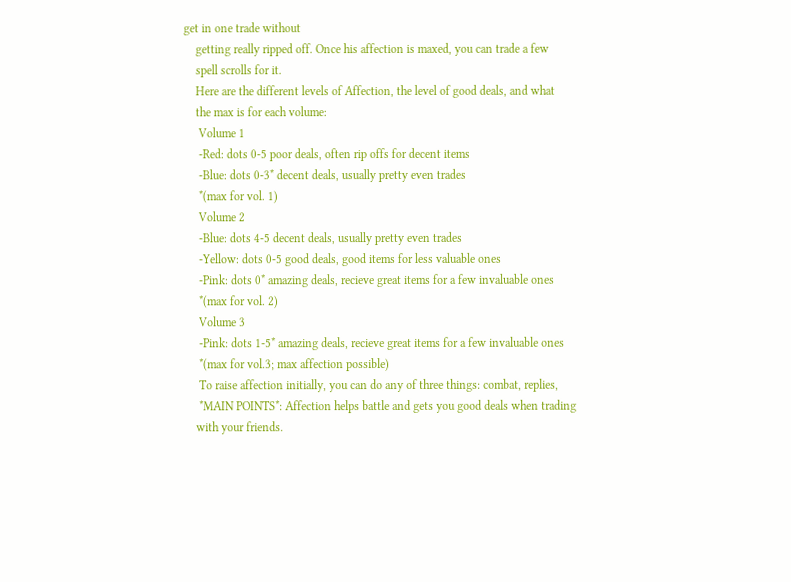get in one trade without
    getting really ripped off. Once his affection is maxed, you can trade a few
    spell scrolls for it.
    Here are the different levels of Affection, the level of good deals, and what
    the max is for each volume:
     Volume 1
     -Red: dots 0-5 poor deals, often rip offs for decent items
     -Blue: dots 0-3* decent deals, usually pretty even trades
     *(max for vol. 1)
     Volume 2
     -Blue: dots 4-5 decent deals, usually pretty even trades
     -Yellow: dots 0-5 good deals, good items for less valuable ones
     -Pink: dots 0* amazing deals, recieve great items for a few invaluable ones
     *(max for vol. 2)
     Volume 3
     -Pink: dots 1-5* amazing deals, recieve great items for a few invaluable ones
     *(max for vol.3; max affection possible)
     To raise affection initially, you can do any of three things: combat, replies,
     *MAIN POINTS*: Affection helps battle and gets you good deals when trading
    with your friends.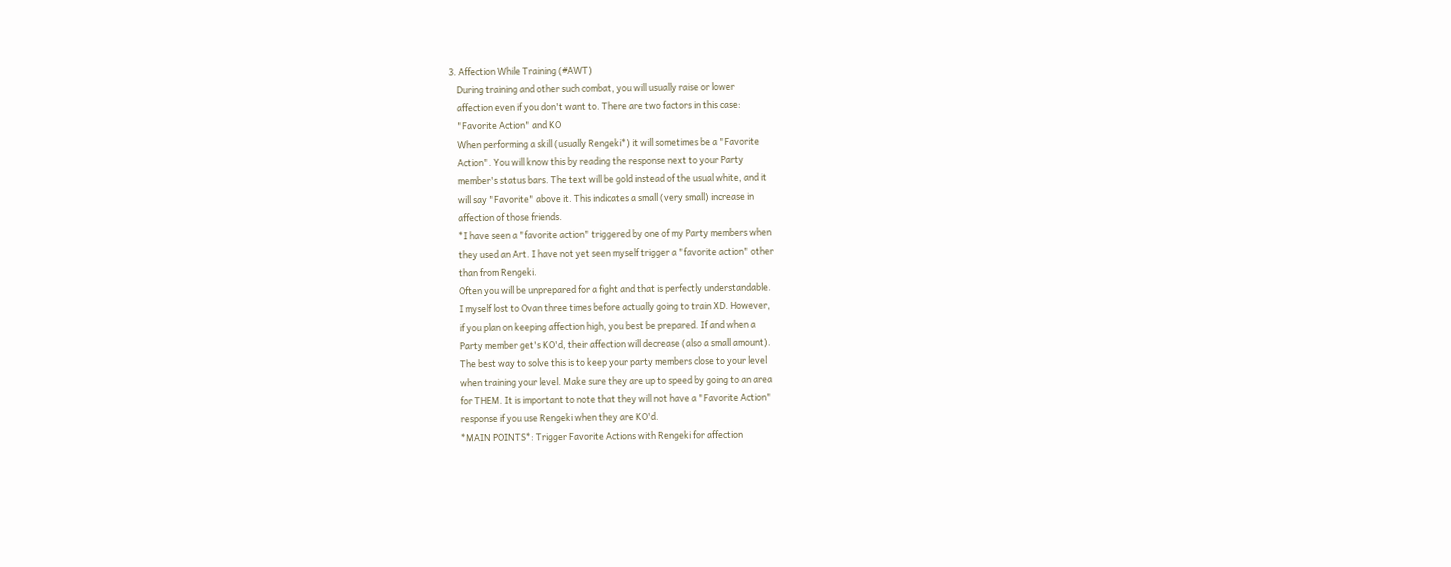3. Affection While Training (#AWT)
    During training and other such combat, you will usually raise or lower
    affection even if you don't want to. There are two factors in this case:
    "Favorite Action" and KO
    When performing a skill (usually Rengeki*) it will sometimes be a "Favorite
    Action". You will know this by reading the response next to your Party
    member's status bars. The text will be gold instead of the usual white, and it
    will say "Favorite" above it. This indicates a small (very small) increase in
    affection of those friends.
    *I have seen a "favorite action" triggered by one of my Party members when
    they used an Art. I have not yet seen myself trigger a "favorite action" other
    than from Rengeki.
    Often you will be unprepared for a fight and that is perfectly understandable.
    I myself lost to Ovan three times before actually going to train XD. However,
    if you plan on keeping affection high, you best be prepared. If and when a
    Party member get's KO'd, their affection will decrease (also a small amount).
    The best way to solve this is to keep your party members close to your level
    when training your level. Make sure they are up to speed by going to an area
    for THEM. It is important to note that they will not have a "Favorite Action"
    response if you use Rengeki when they are KO'd.
    *MAIN POINTS*: Trigger Favorite Actions with Rengeki for affection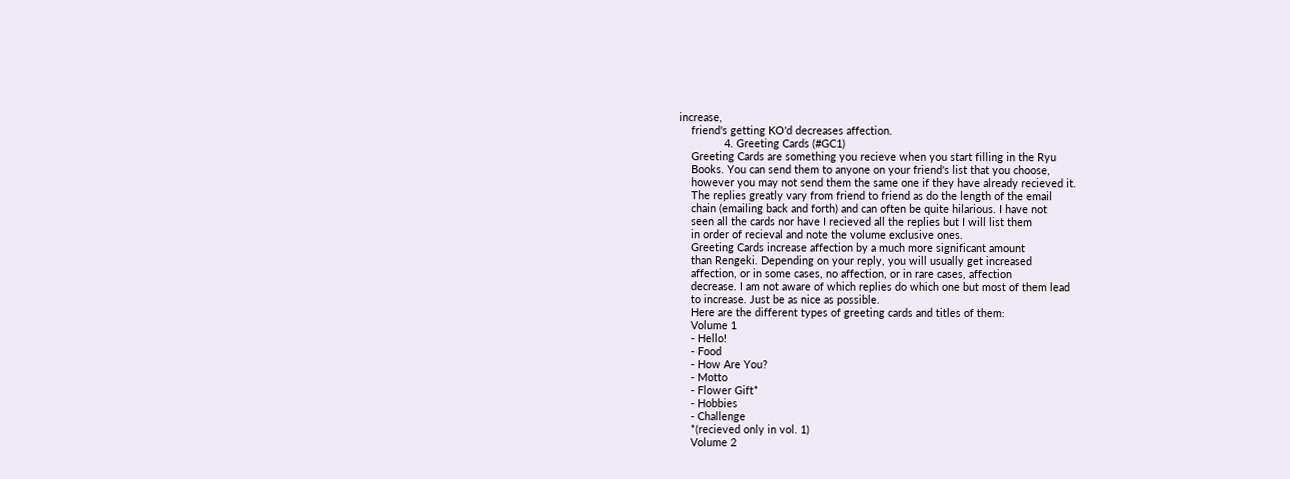increase,
    friend's getting KO'd decreases affection.
               4. Greeting Cards (#GC1)
    Greeting Cards are something you recieve when you start filling in the Ryu
    Books. You can send them to anyone on your friend's list that you choose,
    however you may not send them the same one if they have already recieved it.
    The replies greatly vary from friend to friend as do the length of the email
    chain (emailing back and forth) and can often be quite hilarious. I have not
    seen all the cards nor have I recieved all the replies but I will list them
    in order of recieval and note the volume exclusive ones.
    Greeting Cards increase affection by a much more significant amount
    than Rengeki. Depending on your reply, you will usually get increased
    affection, or in some cases, no affection, or in rare cases, affection
    decrease. I am not aware of which replies do which one but most of them lead
    to increase. Just be as nice as possible.
    Here are the different types of greeting cards and titles of them:
    Volume 1
    - Hello!
    - Food
    - How Are You?
    - Motto
    - Flower Gift*
    - Hobbies
    - Challenge
    *(recieved only in vol. 1)
    Volume 2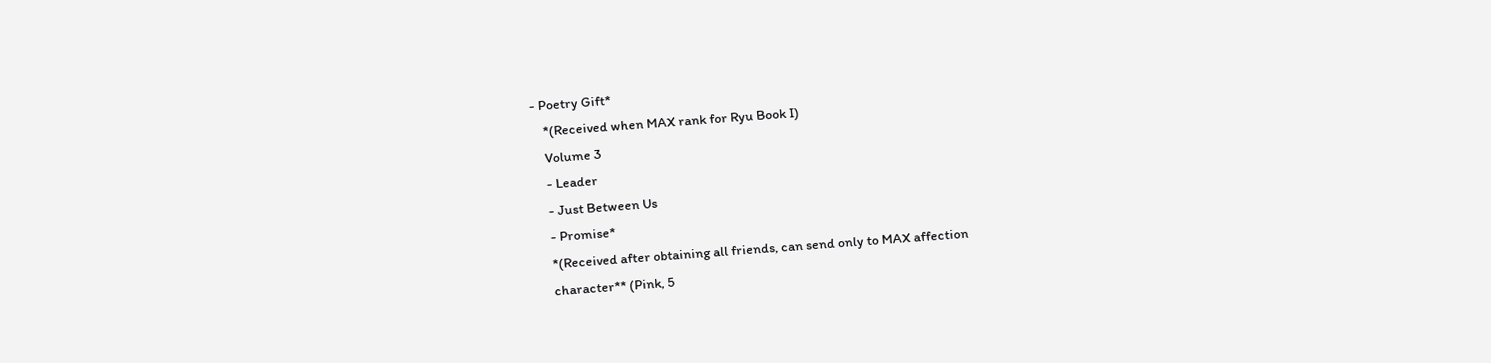- Poetry Gift*
    *(Received when MAX rank for Ryu Book I)
    Volume 3
    - Leader
    - Just Between Us
    - Promise*
    *(Received after obtaining all friends, can send only to MAX affection
    character** (Pink, 5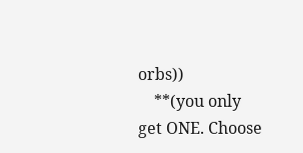orbs))
    **(you only get ONE. Choose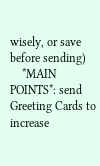wisely, or save before sending)
    *MAIN POINTS*: send Greeting Cards to increase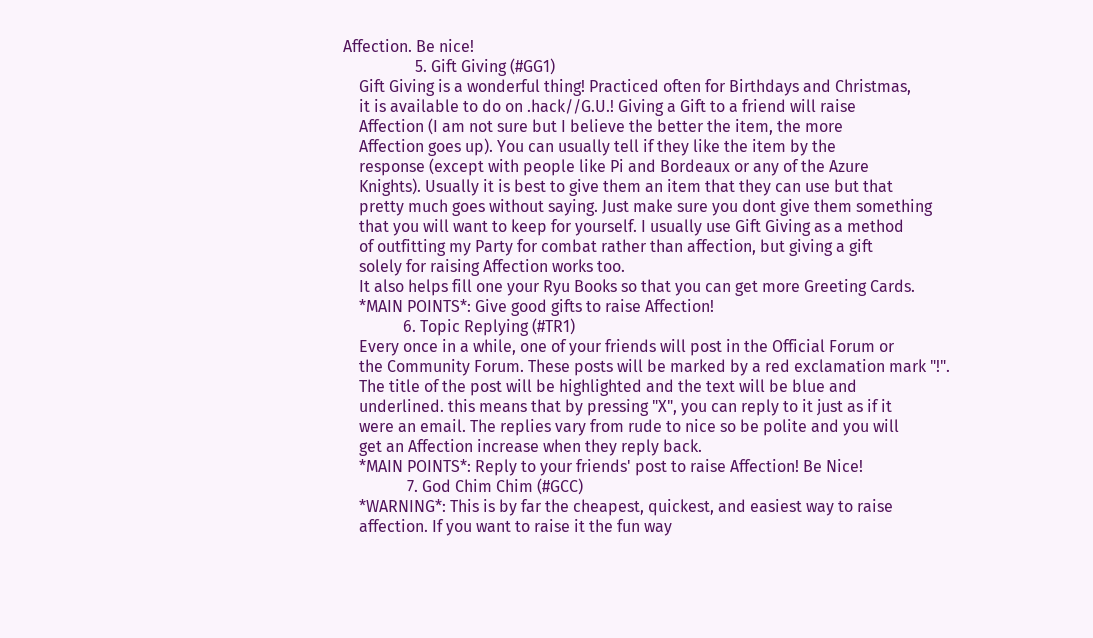Affection. Be nice!
                  5. Gift Giving (#GG1)
    Gift Giving is a wonderful thing! Practiced often for Birthdays and Christmas,
    it is available to do on .hack//G.U.! Giving a Gift to a friend will raise
    Affection (I am not sure but I believe the better the item, the more
    Affection goes up). You can usually tell if they like the item by the
    response (except with people like Pi and Bordeaux or any of the Azure
    Knights). Usually it is best to give them an item that they can use but that
    pretty much goes without saying. Just make sure you dont give them something
    that you will want to keep for yourself. I usually use Gift Giving as a method
    of outfitting my Party for combat rather than affection, but giving a gift
    solely for raising Affection works too.
    It also helps fill one your Ryu Books so that you can get more Greeting Cards.
    *MAIN POINTS*: Give good gifts to raise Affection!
               6. Topic Replying (#TR1)
    Every once in a while, one of your friends will post in the Official Forum or
    the Community Forum. These posts will be marked by a red exclamation mark "!".
    The title of the post will be highlighted and the text will be blue and
    underlined. this means that by pressing "X", you can reply to it just as if it
    were an email. The replies vary from rude to nice so be polite and you will
    get an Affection increase when they reply back.
    *MAIN POINTS*: Reply to your friends' post to raise Affection! Be Nice!
                7. God Chim Chim (#GCC)
    *WARNING*: This is by far the cheapest, quickest, and easiest way to raise
    affection. If you want to raise it the fun way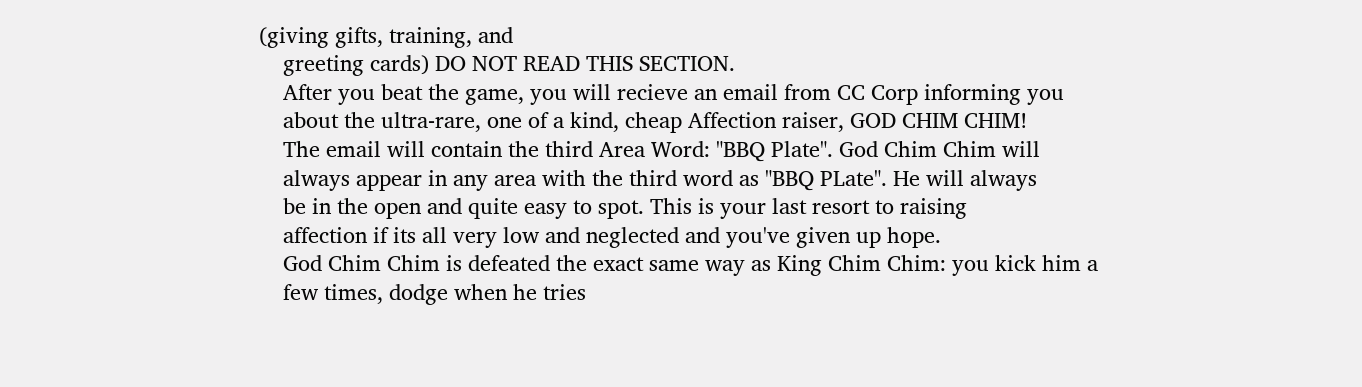(giving gifts, training, and
    greeting cards) DO NOT READ THIS SECTION.
    After you beat the game, you will recieve an email from CC Corp informing you
    about the ultra-rare, one of a kind, cheap Affection raiser, GOD CHIM CHIM!
    The email will contain the third Area Word: "BBQ Plate". God Chim Chim will
    always appear in any area with the third word as "BBQ PLate". He will always
    be in the open and quite easy to spot. This is your last resort to raising
    affection if its all very low and neglected and you've given up hope.
    God Chim Chim is defeated the exact same way as King Chim Chim: you kick him a
    few times, dodge when he tries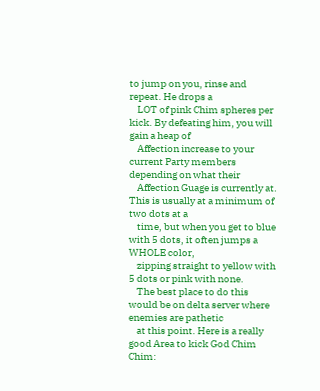to jump on you, rinse and repeat. He drops a
    LOT of pink Chim spheres per kick. By defeating him, you will gain a heap of
    Affection increase to your current Party members depending on what their
    Affection Guage is currently at. This is usually at a minimum of two dots at a
    time, but when you get to blue with 5 dots, it often jumps a WHOLE color,
    zipping straight to yellow with 5 dots or pink with none.
    The best place to do this would be on delta server where enemies are pathetic
    at this point. Here is a really good Area to kick God Chim Chim: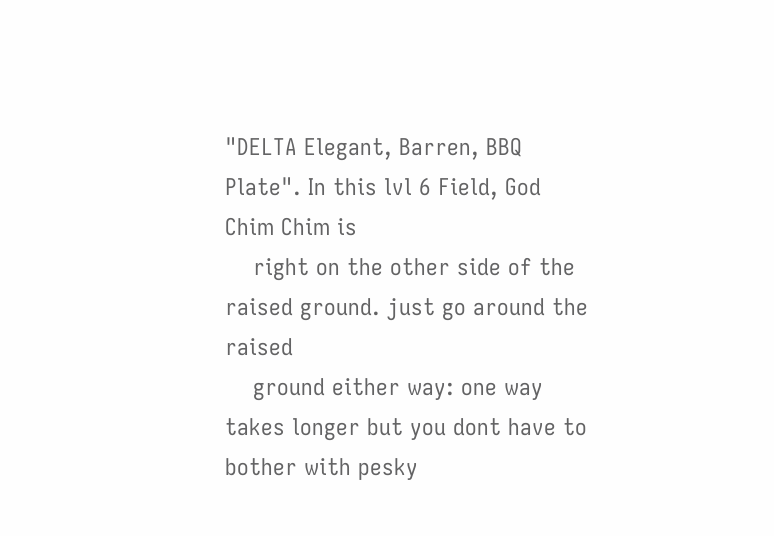"DELTA Elegant, Barren, BBQ Plate". In this lvl 6 Field, God Chim Chim is
    right on the other side of the raised ground. just go around the raised
    ground either way: one way takes longer but you dont have to bother with pesky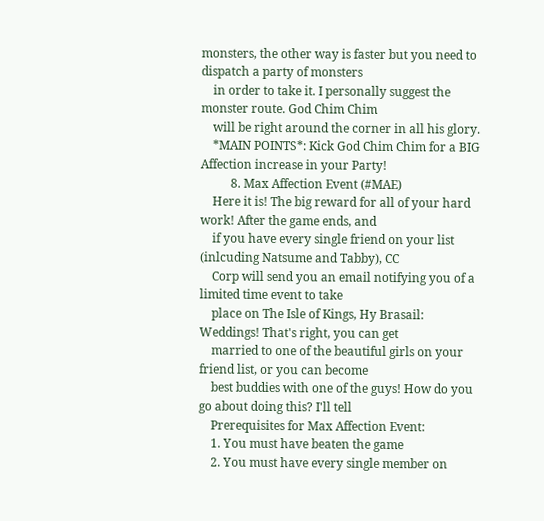monsters, the other way is faster but you need to dispatch a party of monsters
    in order to take it. I personally suggest the monster route. God Chim Chim
    will be right around the corner in all his glory.
    *MAIN POINTS*: Kick God Chim Chim for a BIG Affection increase in your Party!
          8. Max Affection Event (#MAE)
    Here it is! The big reward for all of your hard work! After the game ends, and
    if you have every single friend on your list (inlcuding Natsume and Tabby), CC
    Corp will send you an email notifying you of a limited time event to take
    place on The Isle of Kings, Hy Brasail: Weddings! That's right, you can get
    married to one of the beautiful girls on your friend list, or you can become
    best buddies with one of the guys! How do you go about doing this? I'll tell
    Prerequisites for Max Affection Event:
    1. You must have beaten the game
    2. You must have every single member on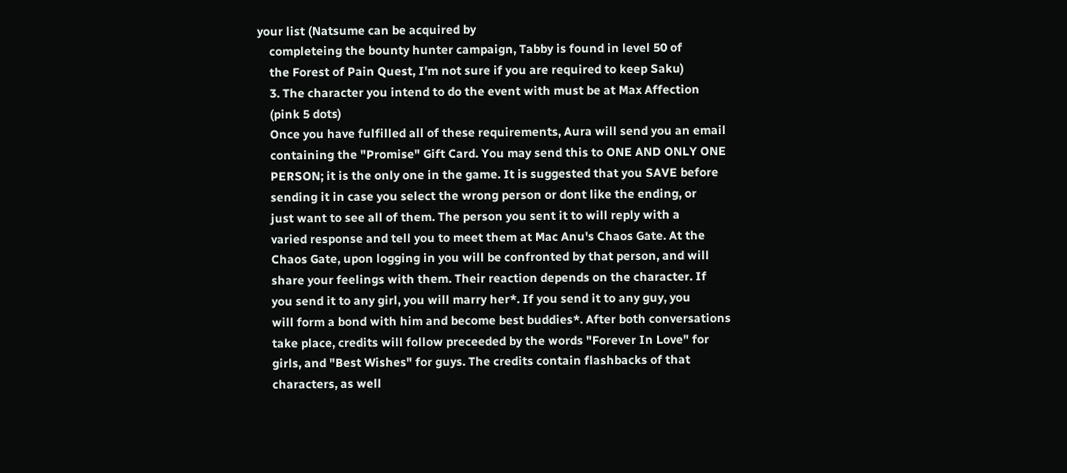your list (Natsume can be acquired by
    completeing the bounty hunter campaign, Tabby is found in level 50 of
    the Forest of Pain Quest, I'm not sure if you are required to keep Saku)
    3. The character you intend to do the event with must be at Max Affection
    (pink 5 dots)
    Once you have fulfilled all of these requirements, Aura will send you an email
    containing the "Promise" Gift Card. You may send this to ONE AND ONLY ONE
    PERSON; it is the only one in the game. It is suggested that you SAVE before
    sending it in case you select the wrong person or dont like the ending, or
    just want to see all of them. The person you sent it to will reply with a
    varied response and tell you to meet them at Mac Anu's Chaos Gate. At the
    Chaos Gate, upon logging in you will be confronted by that person, and will
    share your feelings with them. Their reaction depends on the character. If
    you send it to any girl, you will marry her*. If you send it to any guy, you
    will form a bond with him and become best buddies*. After both conversations
    take place, credits will follow preceeded by the words "Forever In Love" for
    girls, and "Best Wishes" for guys. The credits contain flashbacks of that
    characters, as well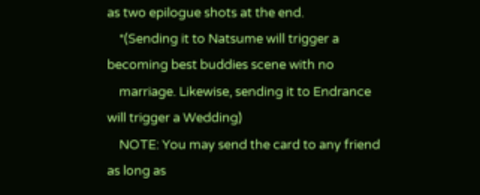as two epilogue shots at the end.
    *(Sending it to Natsume will trigger a becoming best buddies scene with no
    marriage. Likewise, sending it to Endrance will trigger a Wedding)
    NOTE: You may send the card to any friend as long as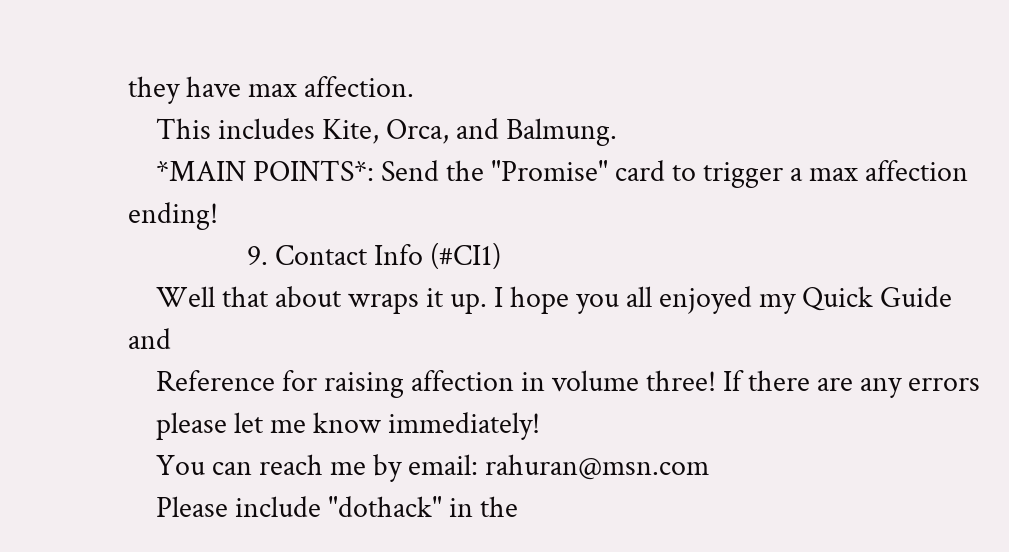they have max affection.
    This includes Kite, Orca, and Balmung.
    *MAIN POINTS*: Send the "Promise" card to trigger a max affection ending!
                 9. Contact Info (#CI1)
    Well that about wraps it up. I hope you all enjoyed my Quick Guide and
    Reference for raising affection in volume three! If there are any errors
    please let me know immediately!
    You can reach me by email: rahuran@msn.com
    Please include "dothack" in the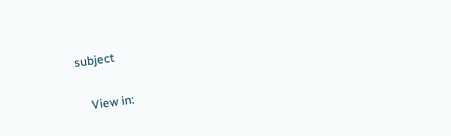subject

    View in: